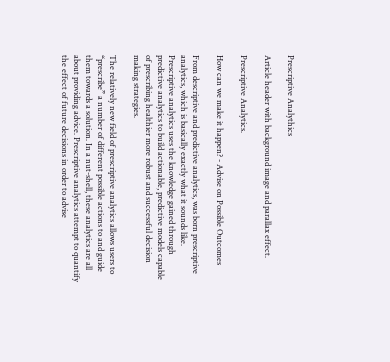Prescriptive Analythics

Article header with background image and parallax effect.

Prescriptive Analytics.

How can we make it happen? - Advise on Possible Outcomes

From descriptive and predictive analytics, was born prescriptive analytics, which is basically exactly what it sounds like. Prescriptive analytics uses the knowledge gained through predictive analytics to build actionable, predictive models capable of prescribing healthier more robust and successful decision making strategies.

The relatively new field of prescriptive analytics allows users to “prescribe” a number of different possible actions to and guide them towards a solution. In a nut-shell, these analytics are all about providing advice. Prescriptive analytics attempt to quantify the effect of future decisions in order to advise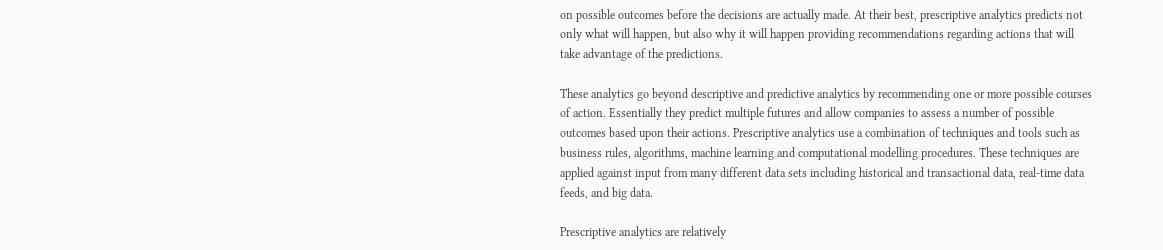on possible outcomes before the decisions are actually made. At their best, prescriptive analytics predicts not only what will happen, but also why it will happen providing recommendations regarding actions that will take advantage of the predictions.

These analytics go beyond descriptive and predictive analytics by recommending one or more possible courses of action. Essentially they predict multiple futures and allow companies to assess a number of possible outcomes based upon their actions. Prescriptive analytics use a combination of techniques and tools such as business rules, algorithms, machine learning and computational modelling procedures. These techniques are applied against input from many different data sets including historical and transactional data, real-time data feeds, and big data.

Prescriptive analytics are relatively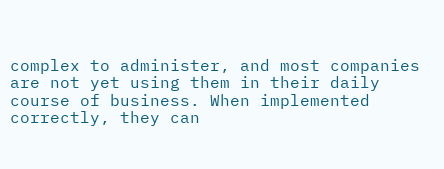complex to administer, and most companies are not yet using them in their daily course of business. When implemented correctly, they can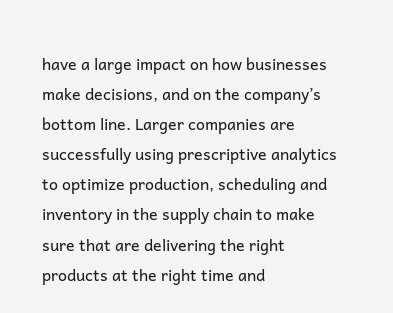have a large impact on how businesses make decisions, and on the company’s bottom line. Larger companies are successfully using prescriptive analytics to optimize production, scheduling and inventory in the supply chain to make sure that are delivering the right products at the right time and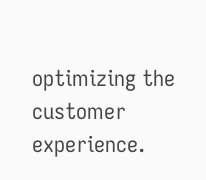optimizing the customer experience.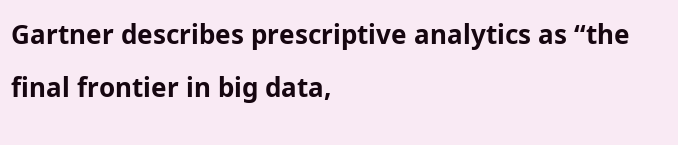Gartner describes prescriptive analytics as “the final frontier in big data,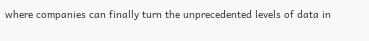where companies can finally turn the unprecedented levels of data in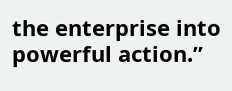the enterprise into powerful action.”